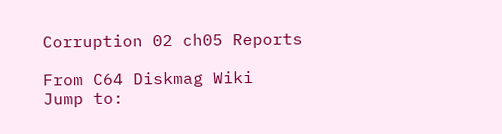Corruption 02 ch05 Reports

From C64 Diskmag Wiki
Jump to: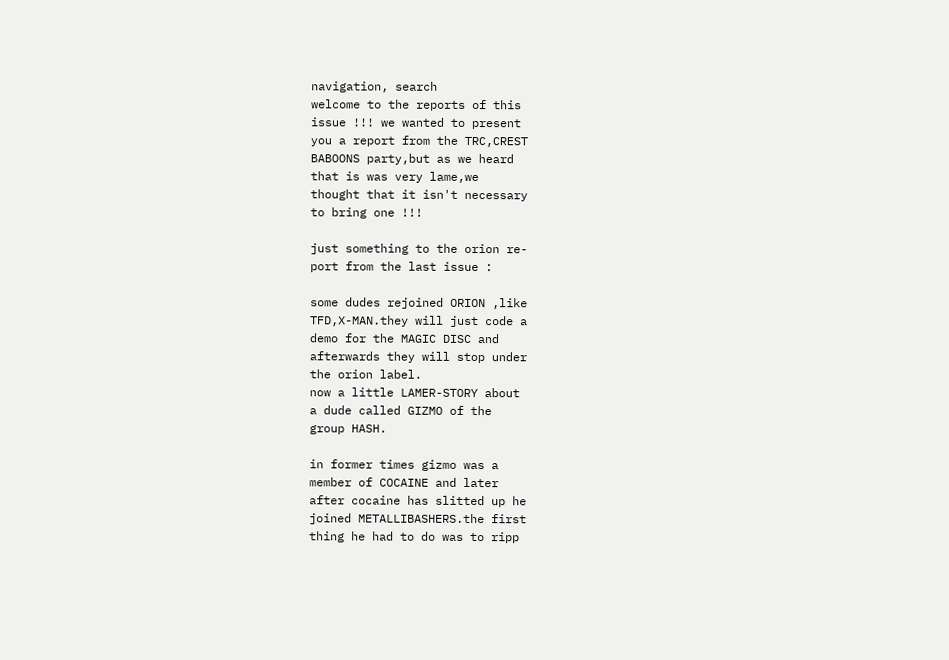navigation, search
welcome to the reports of this
issue !!! we wanted to present
you a report from the TRC,CREST
BABOONS party,but as we heard
that is was very lame,we
thought that it isn't necessary
to bring one !!!

just something to the orion re-
port from the last issue :

some dudes rejoined ORION ,like
TFD,X-MAN.they will just code a
demo for the MAGIC DISC and
afterwards they will stop under
the orion label.
now a little LAMER-STORY about
a dude called GIZMO of the
group HASH.

in former times gizmo was a
member of COCAINE and later
after cocaine has slitted up he
joined METALLIBASHERS.the first
thing he had to do was to ripp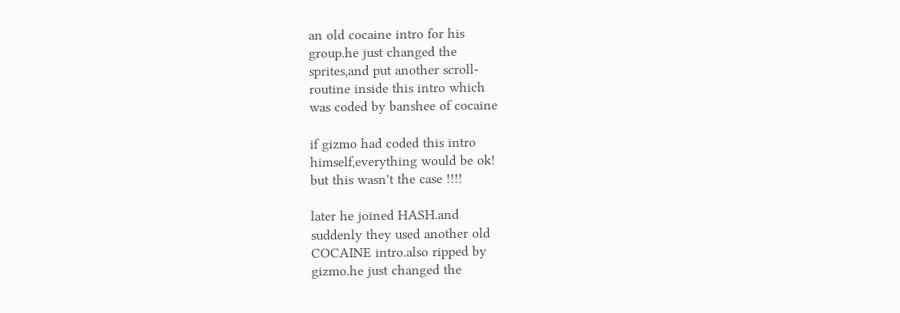an old cocaine intro for his
group.he just changed the
sprites,and put another scroll-
routine inside this intro which
was coded by banshee of cocaine

if gizmo had coded this intro
himself,everything would be ok!
but this wasn't the case !!!!

later he joined HASH.and
suddenly they used another old
COCAINE intro.also ripped by
gizmo.he just changed the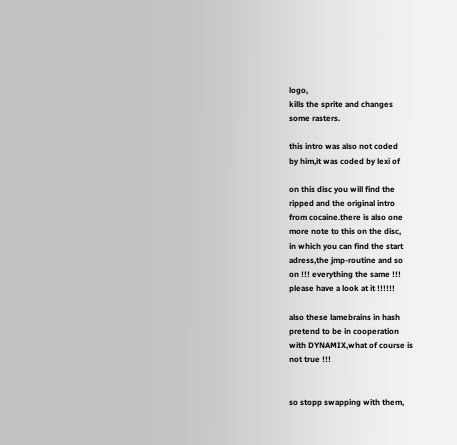logo,
kills the sprite and changes
some rasters.

this intro was also not coded
by him,it was coded by lexi of

on this disc you will find the
ripped and the original intro
from cocaine.there is also one
more note to this on the disc,
in which you can find the start
adress,the jmp-routine and so
on !!! everything the same !!!
please have a look at it !!!!!!

also these lamebrains in hash
pretend to be in cooperation
with DYNAMIX,what of course is
not true !!!


so stopp swapping with them,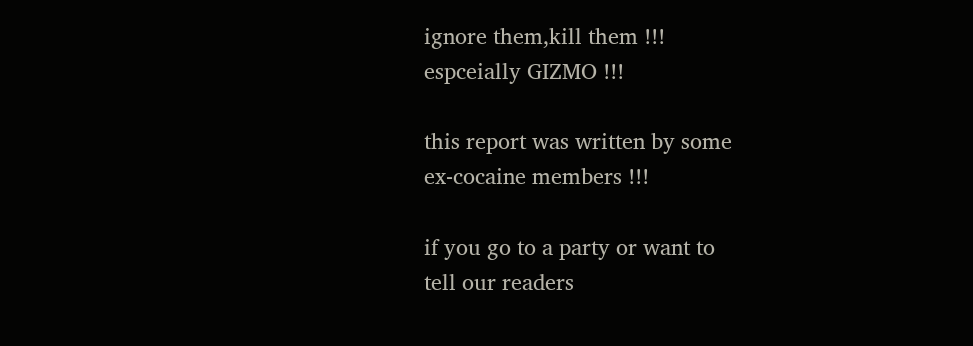ignore them,kill them !!!
espceially GIZMO !!!

this report was written by some
ex-cocaine members !!!

if you go to a party or want to
tell our readers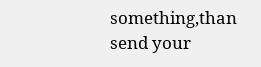something,than
send your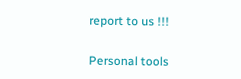report to us !!!

Personal tools